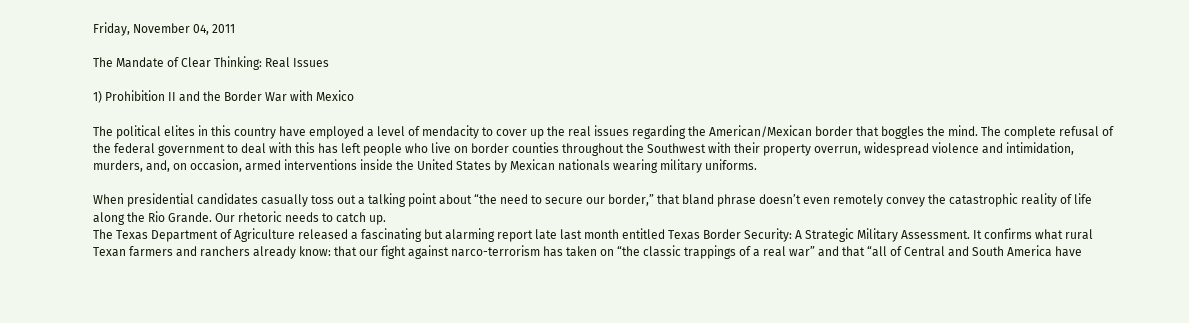Friday, November 04, 2011

The Mandate of Clear Thinking: Real Issues

1) Prohibition II and the Border War with Mexico

The political elites in this country have employed a level of mendacity to cover up the real issues regarding the American/Mexican border that boggles the mind. The complete refusal of the federal government to deal with this has left people who live on border counties throughout the Southwest with their property overrun, widespread violence and intimidation, murders, and, on occasion, armed interventions inside the United States by Mexican nationals wearing military uniforms.

When presidential candidates casually toss out a talking point about “the need to secure our border,” that bland phrase doesn’t even remotely convey the catastrophic reality of life along the Rio Grande. Our rhetoric needs to catch up.
The Texas Department of Agriculture released a fascinating but alarming report late last month entitled Texas Border Security: A Strategic Military Assessment. It confirms what rural Texan farmers and ranchers already know: that our fight against narco-terrorism has taken on “the classic trappings of a real war” and that “all of Central and South America have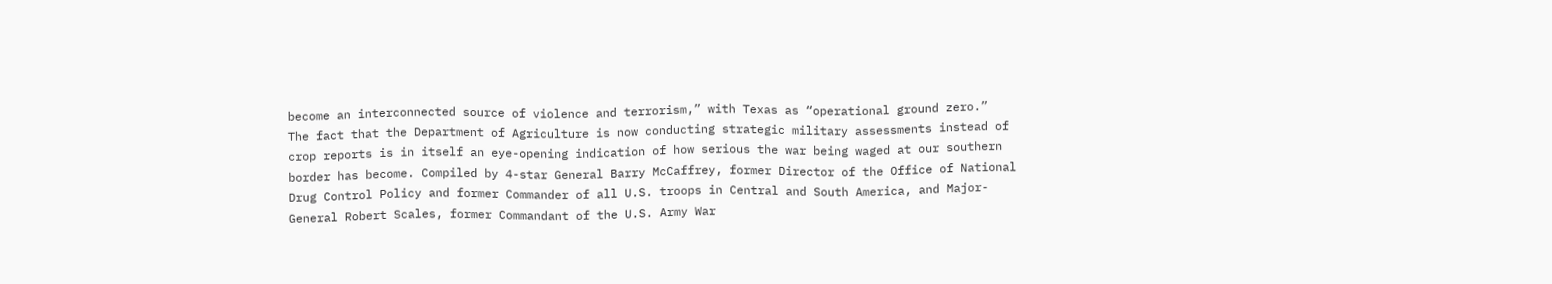become an interconnected source of violence and terrorism,” with Texas as “operational ground zero.”
The fact that the Department of Agriculture is now conducting strategic military assessments instead of crop reports is in itself an eye-opening indication of how serious the war being waged at our southern border has become. Compiled by 4-star General Barry McCaffrey, former Director of the Office of National Drug Control Policy and former Commander of all U.S. troops in Central and South America, and Major-General Robert Scales, former Commandant of the U.S. Army War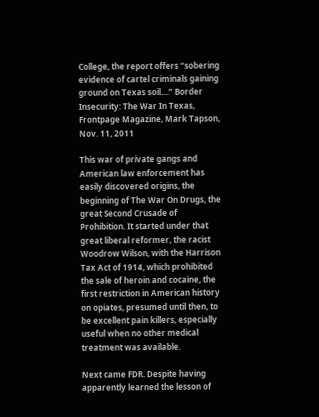College, the report offers “sobering evidence of cartel criminals gaining ground on Texas soil....” Border Insecurity: The War In Texas, Frontpage Magazine, Mark Tapson, Nov. 11, 2011

This war of private gangs and American law enforcement has easily discovered origins, the beginning of The War On Drugs, the great Second Crusade of Prohibition. It started under that great liberal reformer, the racist Woodrow Wilson, with the Harrison Tax Act of 1914, which prohibited the sale of heroin and cocaine, the first restriction in American history on opiates, presumed until then, to be excellent pain killers, especially useful when no other medical treatment was available.

Next came FDR. Despite having apparently learned the lesson of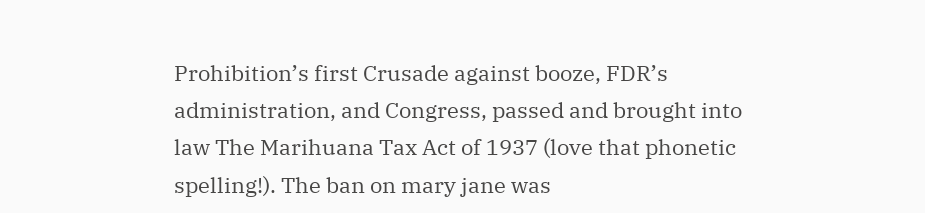Prohibition’s first Crusade against booze, FDR’s administration, and Congress, passed and brought into law The Marihuana Tax Act of 1937 (love that phonetic spelling!). The ban on mary jane was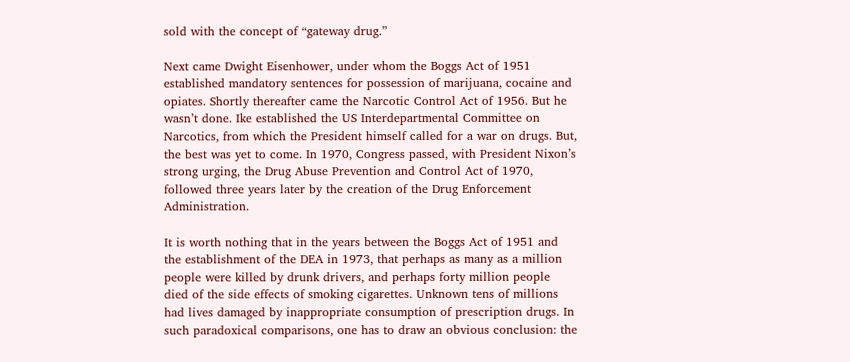sold with the concept of “gateway drug.”

Next came Dwight Eisenhower, under whom the Boggs Act of 1951 established mandatory sentences for possession of marijuana, cocaine and opiates. Shortly thereafter came the Narcotic Control Act of 1956. But he wasn’t done. Ike established the US Interdepartmental Committee on Narcotics, from which the President himself called for a war on drugs. But, the best was yet to come. In 1970, Congress passed, with President Nixon’s strong urging, the Drug Abuse Prevention and Control Act of 1970, followed three years later by the creation of the Drug Enforcement Administration.

It is worth nothing that in the years between the Boggs Act of 1951 and the establishment of the DEA in 1973, that perhaps as many as a million people were killed by drunk drivers, and perhaps forty million people died of the side effects of smoking cigarettes. Unknown tens of millions had lives damaged by inappropriate consumption of prescription drugs. In such paradoxical comparisons, one has to draw an obvious conclusion: the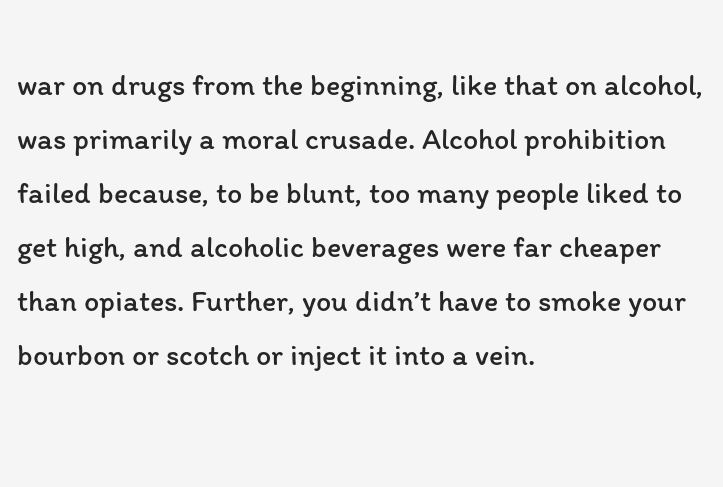war on drugs from the beginning, like that on alcohol, was primarily a moral crusade. Alcohol prohibition failed because, to be blunt, too many people liked to get high, and alcoholic beverages were far cheaper than opiates. Further, you didn’t have to smoke your bourbon or scotch or inject it into a vein.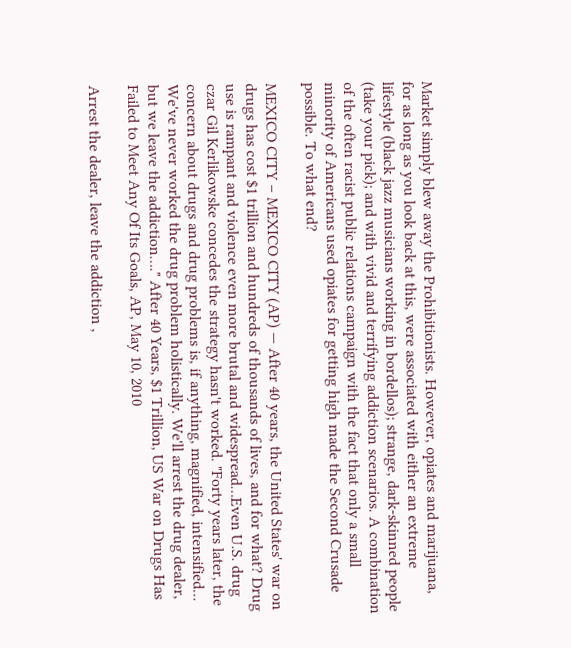Market simply blew away the Prohibitionists. However, opiates and marijuana, for as long as you look back at this, were associated with either an extreme lifestyle (black jazz musicians working in bordellos); strange, dark-skinned people (take your pick); and with vivid and terrifying addiction scenarios. A combination of the often racist public relations campaign with the fact that only a small minority of Americans used opiates for getting high made the Second Crusade possible. To what end?

MEXICO CITY – MEXICO CITY (AP) — After 40 years, the United States' war on drugs has cost $1 trillion and hundreds of thousands of lives, and for what? Drug use is rampant and violence even more brutal and widespread…Even U.S. drug czar Gil Kerlikowske concedes the strategy hasn't worked. "Forty years later, the concern about drugs and drug problems is, if anything, magnified, intensified… We've never worked the drug problem holistically. We'll arrest the drug dealer, but we leave the addiction…." After 40 Years, $1 Trillion, US War on Drugs Has Failed to Meet Any Of Its Goals, AP, May 10, 2010

Arrest the dealer, leave the addiction ,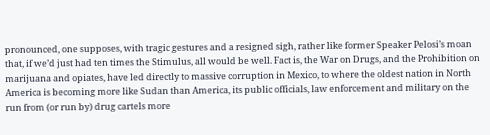pronounced, one supposes, with tragic gestures and a resigned sigh, rather like former Speaker Pelosi’s moan that, if we’d just had ten times the Stimulus, all would be well. Fact is, the War on Drugs, and the Prohibition on marijuana and opiates, have led directly to massive corruption in Mexico, to where the oldest nation in North America is becoming more like Sudan than America, its public officials, law enforcement and military on the run from (or run by) drug cartels more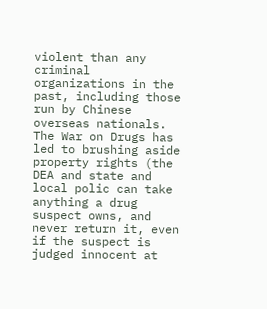violent than any criminal organizations in the past, including those run by Chinese overseas nationals. The War on Drugs has led to brushing aside property rights (the DEA and state and local polic can take anything a drug suspect owns, and never return it, even if the suspect is judged innocent at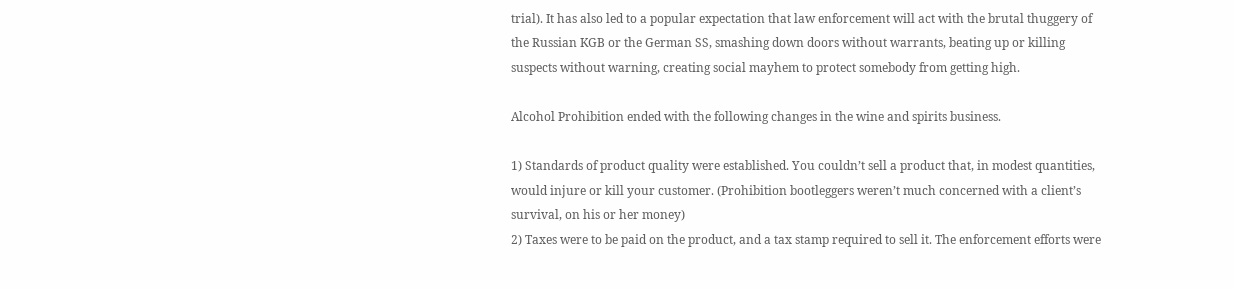trial). It has also led to a popular expectation that law enforcement will act with the brutal thuggery of the Russian KGB or the German SS, smashing down doors without warrants, beating up or killing suspects without warning, creating social mayhem to protect somebody from getting high.

Alcohol Prohibition ended with the following changes in the wine and spirits business.

1) Standards of product quality were established. You couldn’t sell a product that, in modest quantities, would injure or kill your customer. (Prohibition bootleggers weren’t much concerned with a client’s survival, on his or her money)
2) Taxes were to be paid on the product, and a tax stamp required to sell it. The enforcement efforts were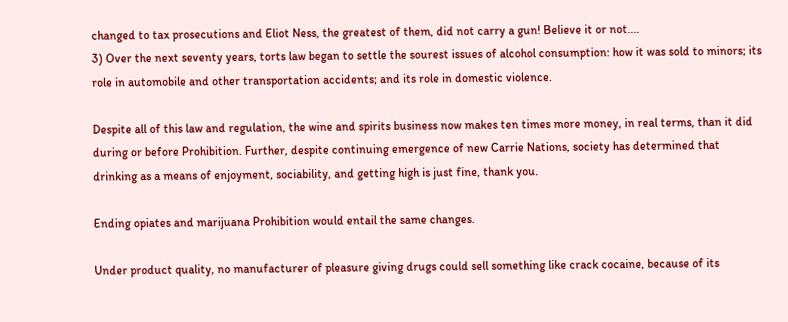changed to tax prosecutions and Eliot Ness, the greatest of them, did not carry a gun! Believe it or not....
3) Over the next seventy years, torts law began to settle the sourest issues of alcohol consumption: how it was sold to minors; its role in automobile and other transportation accidents; and its role in domestic violence.

Despite all of this law and regulation, the wine and spirits business now makes ten times more money, in real terms, than it did during or before Prohibition. Further, despite continuing emergence of new Carrie Nations, society has determined that drinking as a means of enjoyment, sociability, and getting high is just fine, thank you.

Ending opiates and marijuana Prohibition would entail the same changes.

Under product quality, no manufacturer of pleasure giving drugs could sell something like crack cocaine, because of its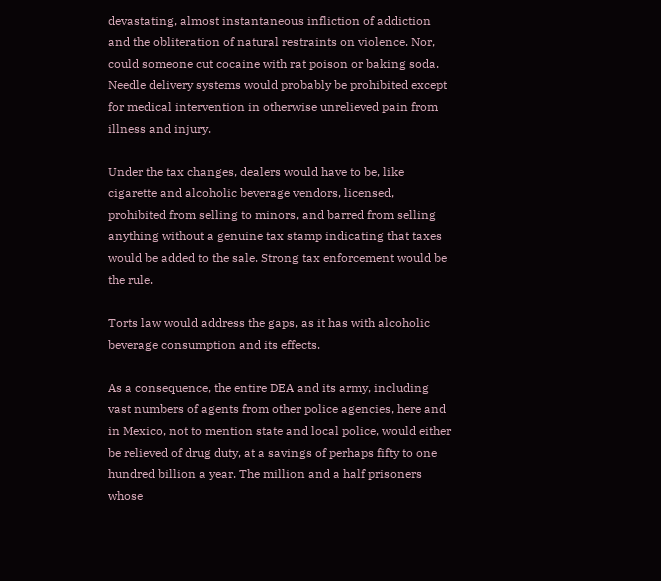devastating, almost instantaneous infliction of addiction and the obliteration of natural restraints on violence. Nor, could someone cut cocaine with rat poison or baking soda. Needle delivery systems would probably be prohibited except for medical intervention in otherwise unrelieved pain from illness and injury.

Under the tax changes, dealers would have to be, like cigarette and alcoholic beverage vendors, licensed, prohibited from selling to minors, and barred from selling anything without a genuine tax stamp indicating that taxes would be added to the sale. Strong tax enforcement would be the rule.

Torts law would address the gaps, as it has with alcoholic beverage consumption and its effects.

As a consequence, the entire DEA and its army, including vast numbers of agents from other police agencies, here and in Mexico, not to mention state and local police, would either be relieved of drug duty, at a savings of perhaps fifty to one hundred billion a year. The million and a half prisoners whose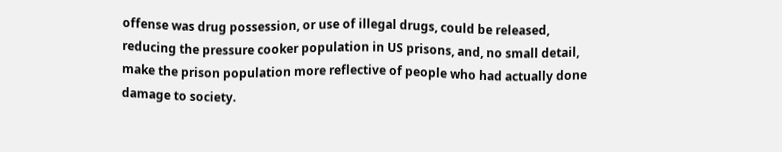offense was drug possession, or use of illegal drugs, could be released, reducing the pressure cooker population in US prisons, and, no small detail, make the prison population more reflective of people who had actually done damage to society.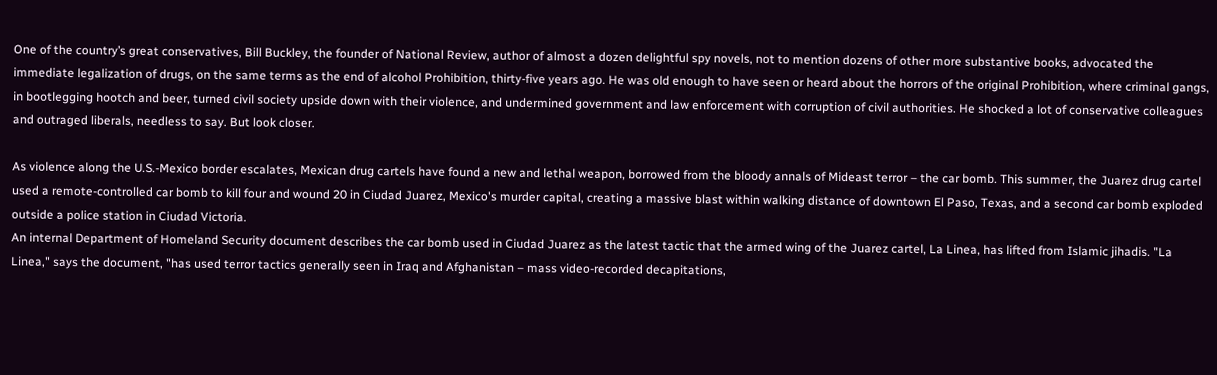One of the country’s great conservatives, Bill Buckley, the founder of National Review, author of almost a dozen delightful spy novels, not to mention dozens of other more substantive books, advocated the immediate legalization of drugs, on the same terms as the end of alcohol Prohibition, thirty-five years ago. He was old enough to have seen or heard about the horrors of the original Prohibition, where criminal gangs, in bootlegging hootch and beer, turned civil society upside down with their violence, and undermined government and law enforcement with corruption of civil authorities. He shocked a lot of conservative colleagues and outraged liberals, needless to say. But look closer.

As violence along the U.S.-Mexico border escalates, Mexican drug cartels have found a new and lethal weapon, borrowed from the bloody annals of Mideast terror – the car bomb. This summer, the Juarez drug cartel used a remote-controlled car bomb to kill four and wound 20 in Ciudad Juarez, Mexico's murder capital, creating a massive blast within walking distance of downtown El Paso, Texas, and a second car bomb exploded outside a police station in Ciudad Victoria.
An internal Department of Homeland Security document describes the car bomb used in Ciudad Juarez as the latest tactic that the armed wing of the Juarez cartel, La Linea, has lifted from Islamic jihadis. "La Linea," says the document, "has used terror tactics generally seen in Iraq and Afghanistan – mass video-recorded decapitations,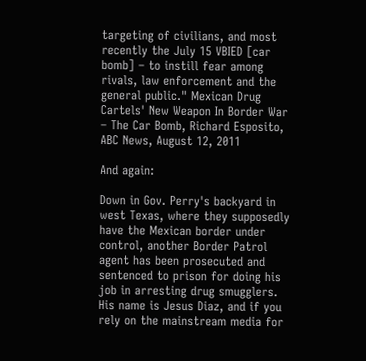targeting of civilians, and most recently the July 15 VBIED [car bomb] – to instill fear among rivals, law enforcement and the general public." Mexican Drug Cartels' New Weapon In Border War – The Car Bomb, Richard Esposito, ABC News, August 12, 2011

And again:

Down in Gov. Perry's backyard in west Texas, where they supposedly have the Mexican border under control, another Border Patrol agent has been prosecuted and sentenced to prison for doing his job in arresting drug smugglers. His name is Jesus Diaz, and if you rely on the mainstream media for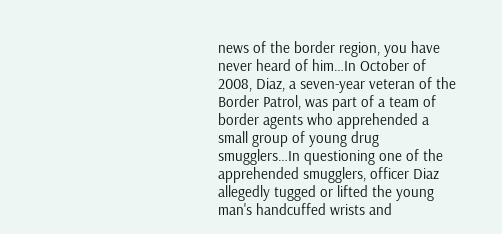news of the border region, you have never heard of him…In October of 2008, Diaz, a seven-year veteran of the Border Patrol, was part of a team of border agents who apprehended a small group of young drug smugglers…In questioning one of the apprehended smugglers, officer Diaz allegedly tugged or lifted the young man's handcuffed wrists and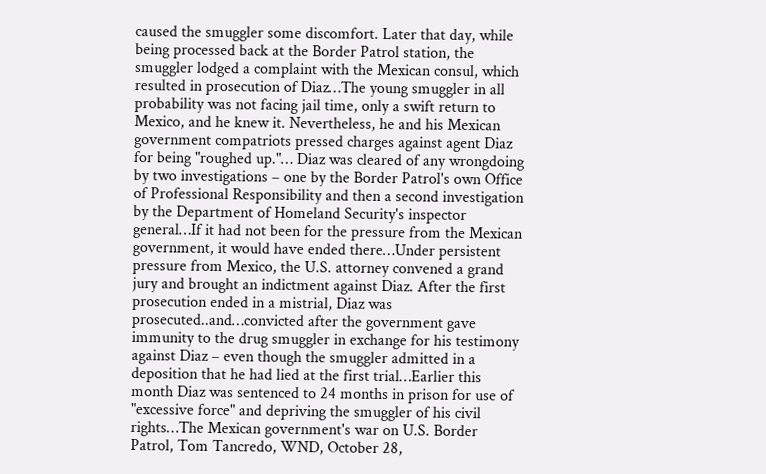caused the smuggler some discomfort. Later that day, while being processed back at the Border Patrol station, the smuggler lodged a complaint with the Mexican consul, which resulted in prosecution of Diaz…The young smuggler in all probability was not facing jail time, only a swift return to Mexico, and he knew it. Nevertheless, he and his Mexican government compatriots pressed charges against agent Diaz for being "roughed up."… Diaz was cleared of any wrongdoing by two investigations – one by the Border Patrol's own Office of Professional Responsibility and then a second investigation by the Department of Homeland Security's inspector general…If it had not been for the pressure from the Mexican government, it would have ended there…Under persistent pressure from Mexico, the U.S. attorney convened a grand jury and brought an indictment against Diaz. After the first prosecution ended in a mistrial, Diaz was prosecuted..and…convicted after the government gave immunity to the drug smuggler in exchange for his testimony against Diaz – even though the smuggler admitted in a deposition that he had lied at the first trial…Earlier this month Diaz was sentenced to 24 months in prison for use of "excessive force" and depriving the smuggler of his civil rights…The Mexican government's war on U.S. Border Patrol, Tom Tancredo, WND, October 28,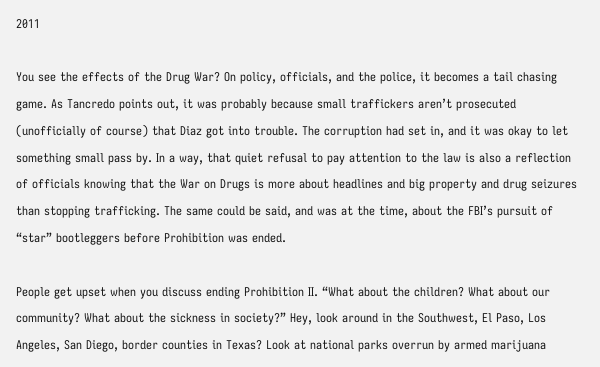2011

You see the effects of the Drug War? On policy, officials, and the police, it becomes a tail chasing game. As Tancredo points out, it was probably because small traffickers aren’t prosecuted (unofficially of course) that Diaz got into trouble. The corruption had set in, and it was okay to let something small pass by. In a way, that quiet refusal to pay attention to the law is also a reflection of officials knowing that the War on Drugs is more about headlines and big property and drug seizures than stopping trafficking. The same could be said, and was at the time, about the FBI’s pursuit of “star” bootleggers before Prohibition was ended.

People get upset when you discuss ending Prohibition II. “What about the children? What about our community? What about the sickness in society?” Hey, look around in the Southwest, El Paso, Los Angeles, San Diego, border counties in Texas? Look at national parks overrun by armed marijuana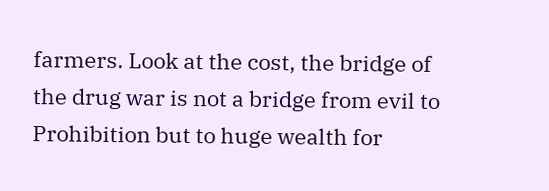farmers. Look at the cost, the bridge of the drug war is not a bridge from evil to Prohibition but to huge wealth for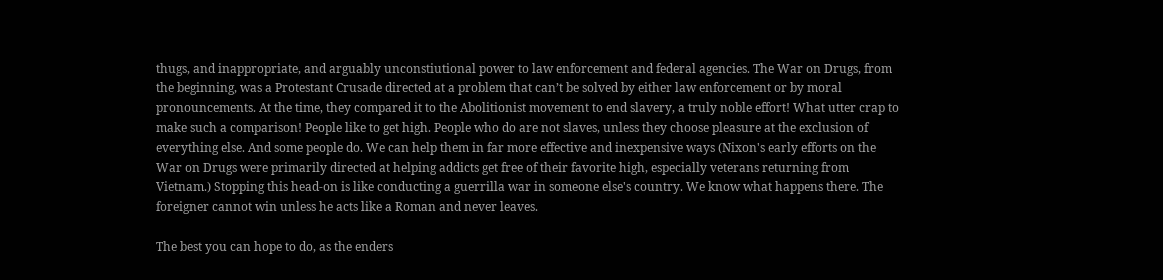thugs, and inappropriate, and arguably unconstiutional power to law enforcement and federal agencies. The War on Drugs, from the beginning, was a Protestant Crusade directed at a problem that can’t be solved by either law enforcement or by moral pronouncements. At the time, they compared it to the Abolitionist movement to end slavery, a truly noble effort! What utter crap to make such a comparison! People like to get high. People who do are not slaves, unless they choose pleasure at the exclusion of everything else. And some people do. We can help them in far more effective and inexpensive ways (Nixon's early efforts on the War on Drugs were primarily directed at helping addicts get free of their favorite high, especially veterans returning from Vietnam.) Stopping this head-on is like conducting a guerrilla war in someone else's country. We know what happens there. The foreigner cannot win unless he acts like a Roman and never leaves.

The best you can hope to do, as the enders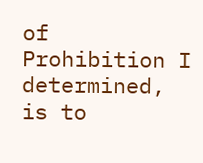of Prohibition I determined, is to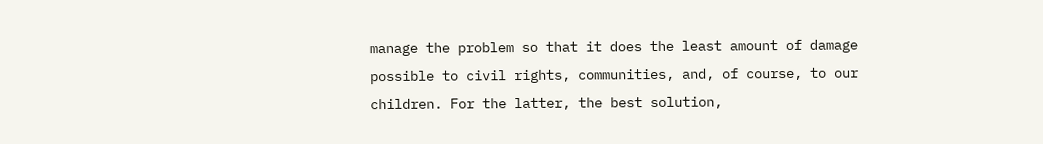manage the problem so that it does the least amount of damage possible to civil rights, communities, and, of course, to our children. For the latter, the best solution,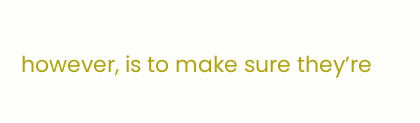however, is to make sure they’re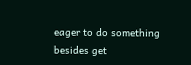eager to do something besides get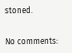stoned.


No comments: